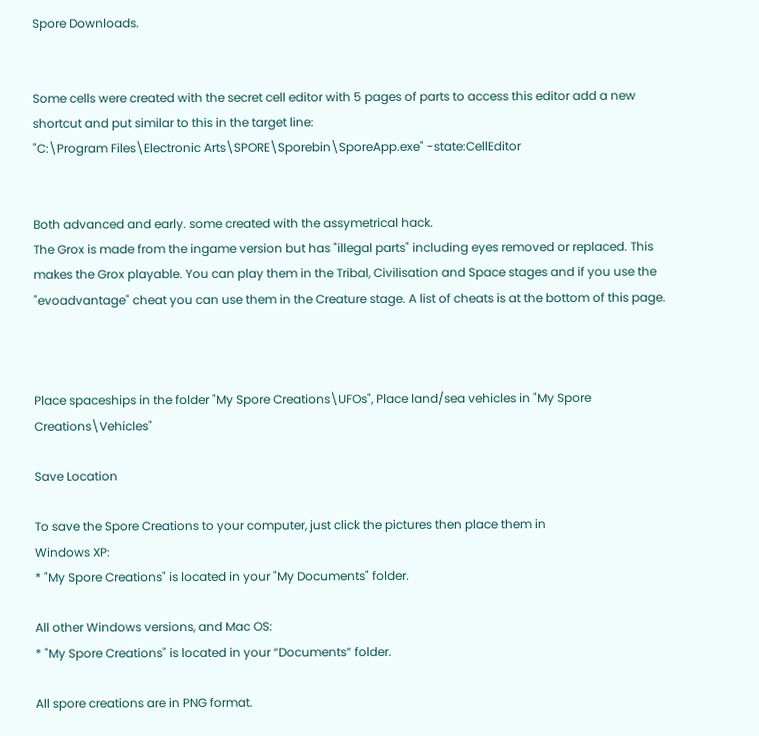Spore Downloads.


Some cells were created with the secret cell editor with 5 pages of parts to access this editor add a new shortcut and put similar to this in the target line:
"C:\Program Files\Electronic Arts\SPORE\Sporebin\SporeApp.exe" -state:CellEditor


Both advanced and early. some created with the assymetrical hack.
The Grox is made from the ingame version but has "illegal parts" including eyes removed or replaced. This makes the Grox playable. You can play them in the Tribal, Civilisation and Space stages and if you use the "evoadvantage" cheat you can use them in the Creature stage. A list of cheats is at the bottom of this page.



Place spaceships in the folder "My Spore Creations\UFOs", Place land/sea vehicles in "My Spore Creations\Vehicles"

Save Location

To save the Spore Creations to your computer, just click the pictures then place them in
Windows XP:
* "My Spore Creations" is located in your "My Documents" folder.

All other Windows versions, and Mac OS:
* "My Spore Creations" is located in your “Documents” folder.

All spore creations are in PNG format.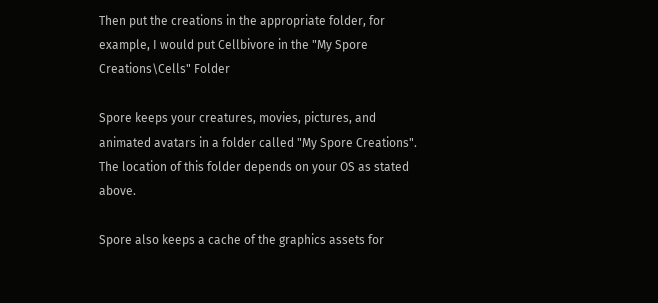Then put the creations in the appropriate folder, for example, I would put Cellbivore in the "My Spore Creations\Cells" Folder

Spore keeps your creatures, movies, pictures, and animated avatars in a folder called "My Spore Creations". The location of this folder depends on your OS as stated above.

Spore also keeps a cache of the graphics assets for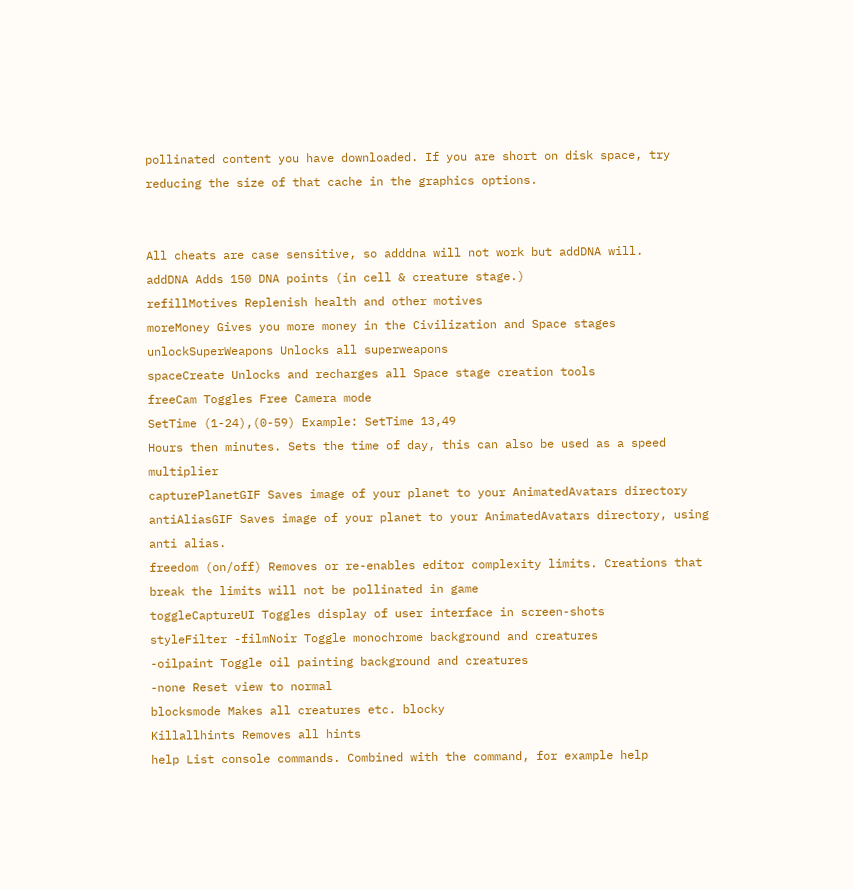pollinated content you have downloaded. If you are short on disk space, try reducing the size of that cache in the graphics options.


All cheats are case sensitive, so adddna will not work but addDNA will.
addDNA Adds 150 DNA points (in cell & creature stage.)
refillMotives Replenish health and other motives
moreMoney Gives you more money in the Civilization and Space stages
unlockSuperWeapons Unlocks all superweapons
spaceCreate Unlocks and recharges all Space stage creation tools
freeCam Toggles Free Camera mode
SetTime (1-24),(0-59) Example: SetTime 13,49
Hours then minutes. Sets the time of day, this can also be used as a speed multiplier
capturePlanetGIF Saves image of your planet to your AnimatedAvatars directory
antiAliasGIF Saves image of your planet to your AnimatedAvatars directory, using anti alias.
freedom (on/off) Removes or re-enables editor complexity limits. Creations that break the limits will not be pollinated in game
toggleCaptureUI Toggles display of user interface in screen-shots
styleFilter -filmNoir Toggle monochrome background and creatures
-oilpaint Toggle oil painting background and creatures
-none Reset view to normal
blocksmode Makes all creatures etc. blocky
Killallhints Removes all hints
help List console commands. Combined with the command, for example help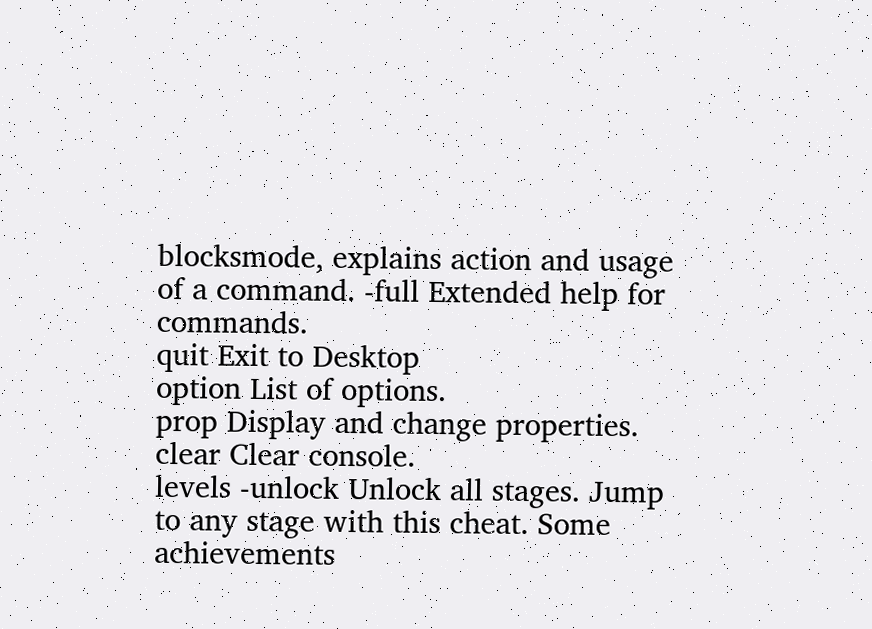blocksmode, explains action and usage of a command. -full Extended help for commands.
quit Exit to Desktop
option List of options.
prop Display and change properties.
clear Clear console.
levels -unlock Unlock all stages. Jump to any stage with this cheat. Some achievements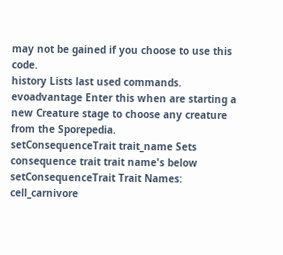may not be gained if you choose to use this code.
history Lists last used commands.
evoadvantage Enter this when are starting a new Creature stage to choose any creature from the Sporepedia.
setConsequenceTrait trait_name Sets consequence trait trait name's below
setConsequenceTrait Trait Names:
cell_carnivore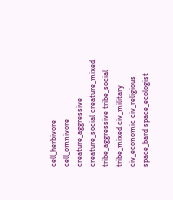cell_herbivore
cell_omnivore creature_aggressive
creature_social creature_mixed
tribe_aggressive tribe_social
tribe_mixed civ_military
civ_economic civ_religious
space_bard space_ecologist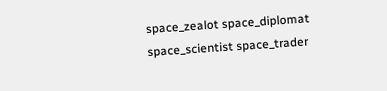space_zealot space_diplomat
space_scientist space_trader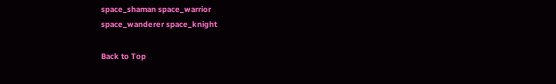space_shaman space_warrior
space_wanderer space_knight

Back to Top